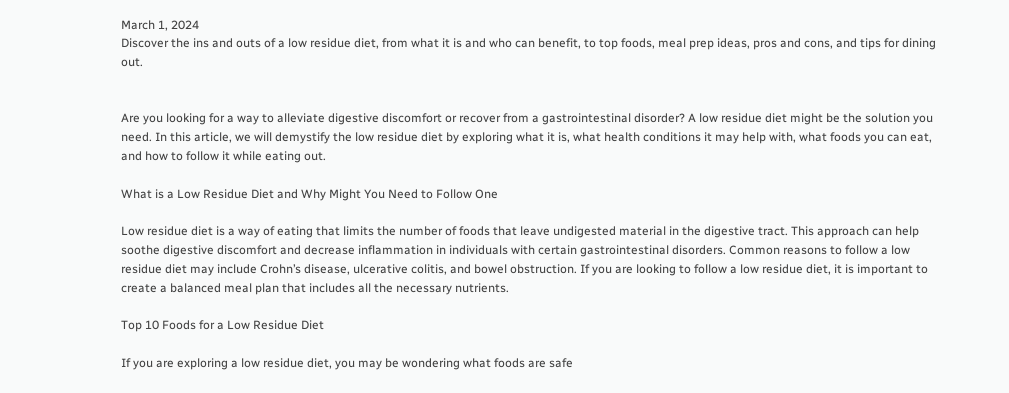March 1, 2024
Discover the ins and outs of a low residue diet, from what it is and who can benefit, to top foods, meal prep ideas, pros and cons, and tips for dining out.


Are you looking for a way to alleviate digestive discomfort or recover from a gastrointestinal disorder? A low residue diet might be the solution you need. In this article, we will demystify the low residue diet by exploring what it is, what health conditions it may help with, what foods you can eat, and how to follow it while eating out.

What is a Low Residue Diet and Why Might You Need to Follow One

Low residue diet is a way of eating that limits the number of foods that leave undigested material in the digestive tract. This approach can help soothe digestive discomfort and decrease inflammation in individuals with certain gastrointestinal disorders. Common reasons to follow a low residue diet may include Crohn’s disease, ulcerative colitis, and bowel obstruction. If you are looking to follow a low residue diet, it is important to create a balanced meal plan that includes all the necessary nutrients.

Top 10 Foods for a Low Residue Diet

If you are exploring a low residue diet, you may be wondering what foods are safe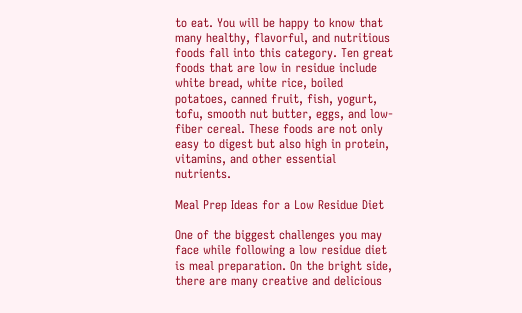to eat. You will be happy to know that many healthy, flavorful, and nutritious foods fall into this category. Ten great foods that are low in residue include white bread, white rice, boiled potatoes, canned fruit, fish, yogurt, tofu, smooth nut butter, eggs, and low-fiber cereal. These foods are not only easy to digest but also high in protein, vitamins, and other essential nutrients.

Meal Prep Ideas for a Low Residue Diet

One of the biggest challenges you may face while following a low residue diet is meal preparation. On the bright side, there are many creative and delicious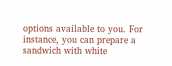options available to you. For instance, you can prepare a sandwich with white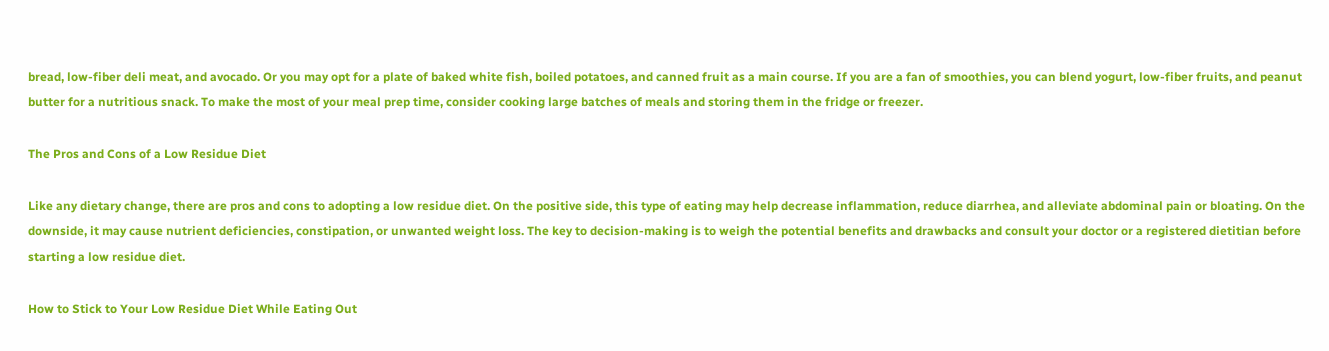bread, low-fiber deli meat, and avocado. Or you may opt for a plate of baked white fish, boiled potatoes, and canned fruit as a main course. If you are a fan of smoothies, you can blend yogurt, low-fiber fruits, and peanut butter for a nutritious snack. To make the most of your meal prep time, consider cooking large batches of meals and storing them in the fridge or freezer.

The Pros and Cons of a Low Residue Diet

Like any dietary change, there are pros and cons to adopting a low residue diet. On the positive side, this type of eating may help decrease inflammation, reduce diarrhea, and alleviate abdominal pain or bloating. On the downside, it may cause nutrient deficiencies, constipation, or unwanted weight loss. The key to decision-making is to weigh the potential benefits and drawbacks and consult your doctor or a registered dietitian before starting a low residue diet.

How to Stick to Your Low Residue Diet While Eating Out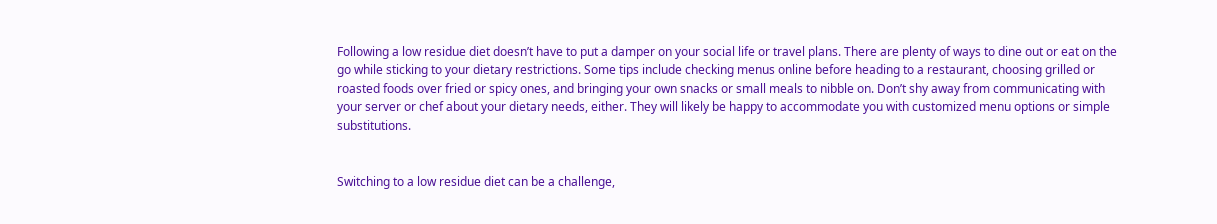Following a low residue diet doesn’t have to put a damper on your social life or travel plans. There are plenty of ways to dine out or eat on the go while sticking to your dietary restrictions. Some tips include checking menus online before heading to a restaurant, choosing grilled or roasted foods over fried or spicy ones, and bringing your own snacks or small meals to nibble on. Don’t shy away from communicating with your server or chef about your dietary needs, either. They will likely be happy to accommodate you with customized menu options or simple substitutions.


Switching to a low residue diet can be a challenge,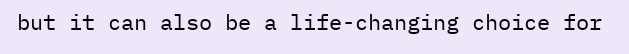but it can also be a life-changing choice for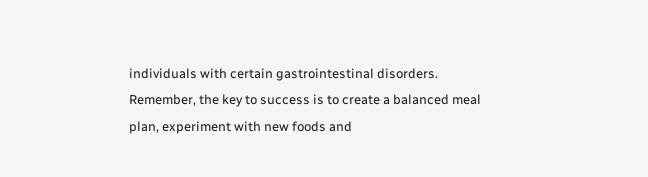individuals with certain gastrointestinal disorders. Remember, the key to success is to create a balanced meal plan, experiment with new foods and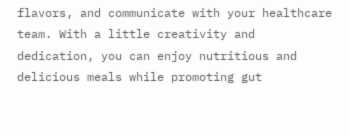flavors, and communicate with your healthcare team. With a little creativity and dedication, you can enjoy nutritious and delicious meals while promoting gut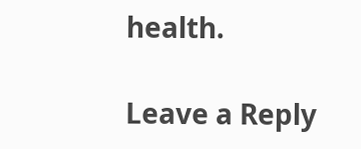health.

Leave a Reply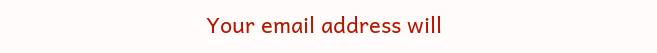Your email address will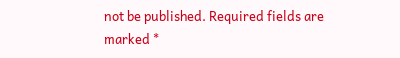not be published. Required fields are marked *